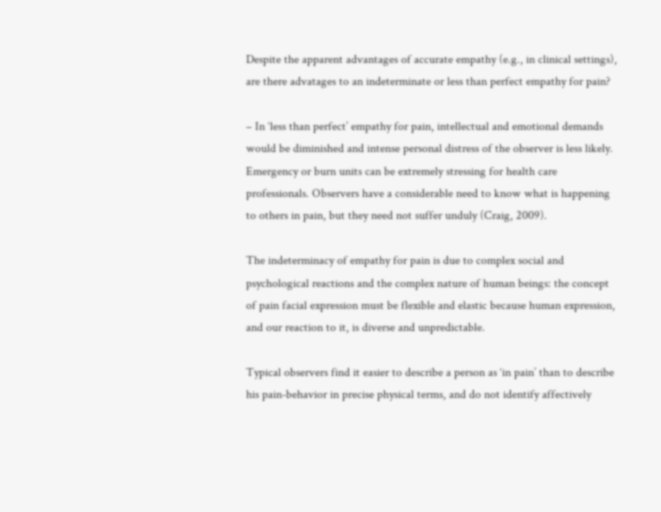Despite the apparent advantages of accurate empathy (e.g., in clinical settings), are there advatages to an indeterminate or less than perfect empathy for pain?

– In ‘less than perfect’ empathy for pain, intellectual and emotional demands would be diminished and intense personal distress of the observer is less likely. Emergency or burn units can be extremely stressing for health care professionals. Observers have a considerable need to know what is happening to others in pain, but they need not suffer unduly (Craig, 2009).

The indeterminacy of empathy for pain is due to complex social and psychological reactions and the complex nature of human beings: the concept of pain facial expression must be flexible and elastic because human expression, and our reaction to it, is diverse and unpredictable.

Typical observers find it easier to describe a person as ‘in pain’ than to describe his pain-behavior in precise physical terms, and do not identify affectively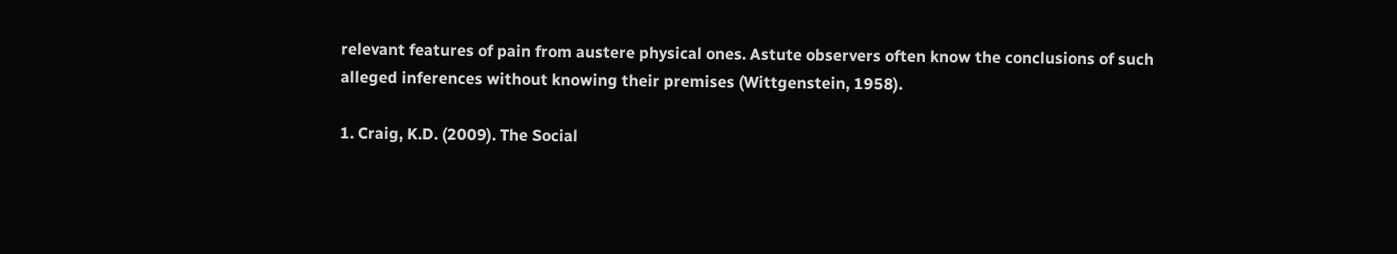relevant features of pain from austere physical ones. Astute observers often know the conclusions of such alleged inferences without knowing their premises (Wittgenstein, 1958).

1. Craig, K.D. (2009). The Social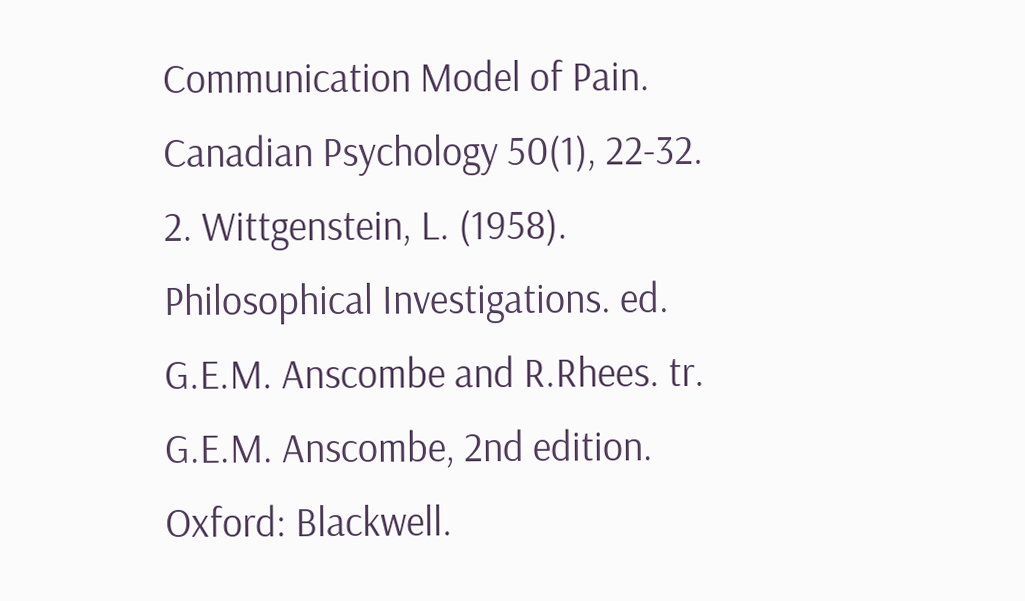Communication Model of Pain. Canadian Psychology 50(1), 22-32.
2. Wittgenstein, L. (1958). Philosophical Investigations. ed. G.E.M. Anscombe and R.Rhees. tr. G.E.M. Anscombe, 2nd edition. Oxford: Blackwell.